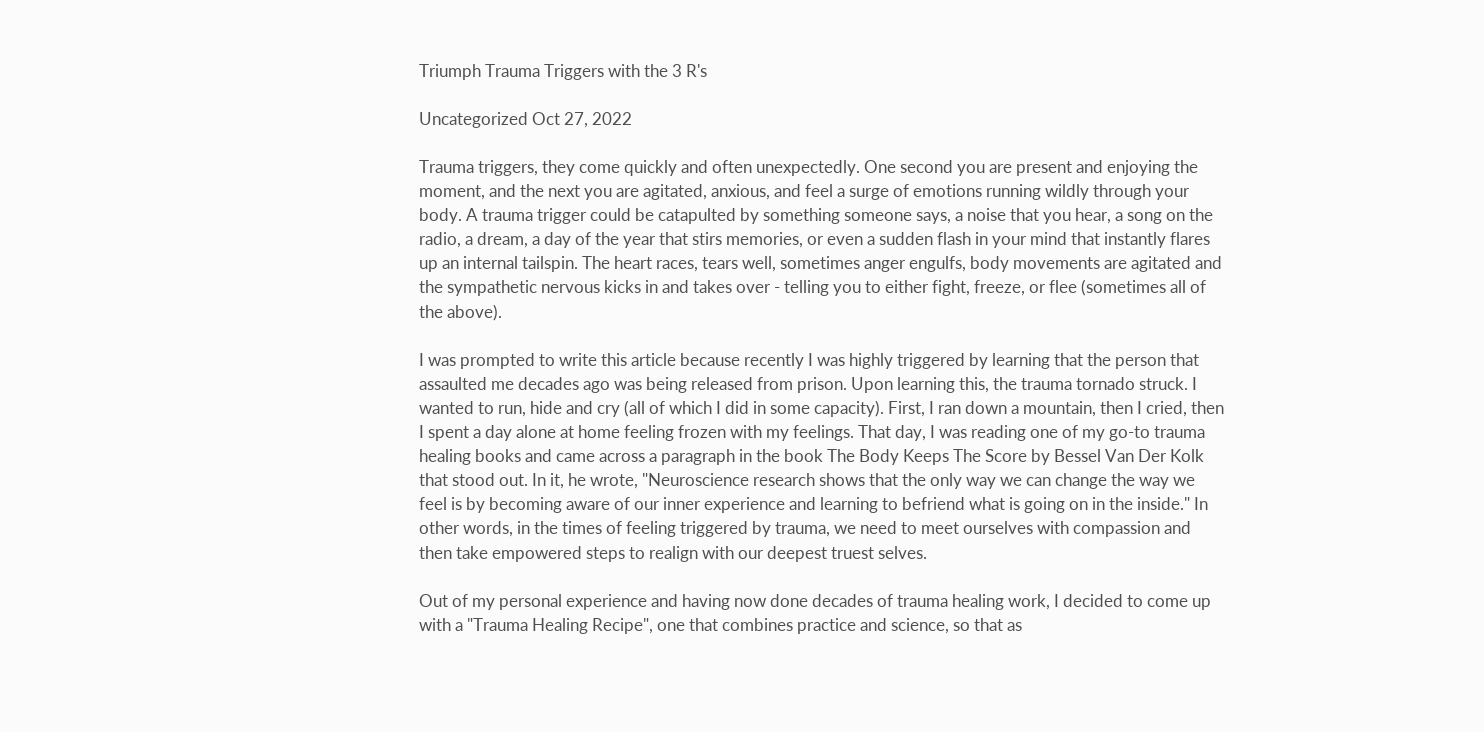Triumph Trauma Triggers with the 3 R's

Uncategorized Oct 27, 2022

Trauma triggers, they come quickly and often unexpectedly. One second you are present and enjoying the moment, and the next you are agitated, anxious, and feel a surge of emotions running wildly through your body. A trauma trigger could be catapulted by something someone says, a noise that you hear, a song on the radio, a dream, a day of the year that stirs memories, or even a sudden flash in your mind that instantly flares up an internal tailspin. The heart races, tears well, sometimes anger engulfs, body movements are agitated and the sympathetic nervous kicks in and takes over - telling you to either fight, freeze, or flee (sometimes all of the above).

I was prompted to write this article because recently I was highly triggered by learning that the person that assaulted me decades ago was being released from prison. Upon learning this, the trauma tornado struck. I wanted to run, hide and cry (all of which I did in some capacity). First, I ran down a mountain, then I cried, then I spent a day alone at home feeling frozen with my feelings. That day, I was reading one of my go-to trauma healing books and came across a paragraph in the book The Body Keeps The Score by Bessel Van Der Kolk that stood out. In it, he wrote, "Neuroscience research shows that the only way we can change the way we feel is by becoming aware of our inner experience and learning to befriend what is going on in the inside." In other words, in the times of feeling triggered by trauma, we need to meet ourselves with compassion and then take empowered steps to realign with our deepest truest selves.

Out of my personal experience and having now done decades of trauma healing work, I decided to come up with a "Trauma Healing Recipe", one that combines practice and science, so that as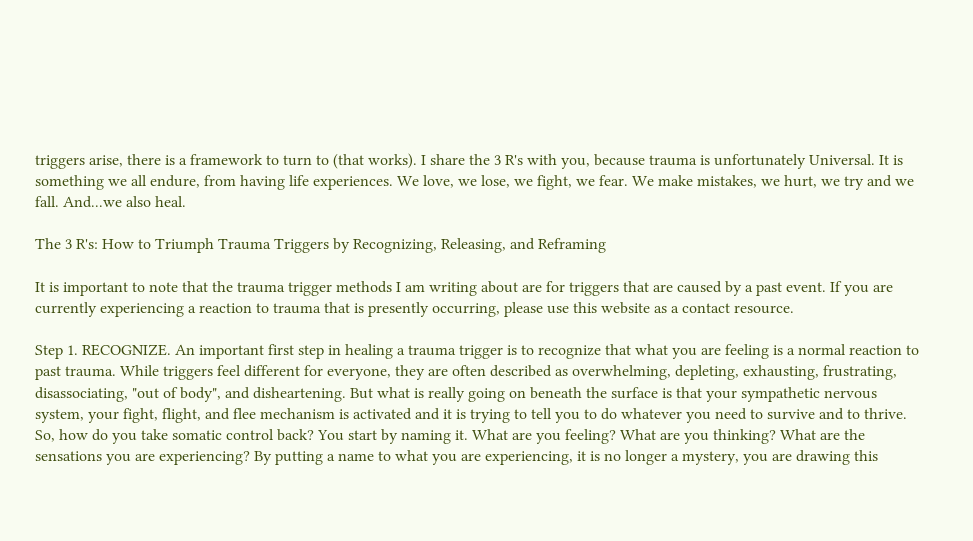triggers arise, there is a framework to turn to (that works). I share the 3 R's with you, because trauma is unfortunately Universal. It is something we all endure, from having life experiences. We love, we lose, we fight, we fear. We make mistakes, we hurt, we try and we fall. And...we also heal.

The 3 R's: How to Triumph Trauma Triggers by Recognizing, Releasing, and Reframing

It is important to note that the trauma trigger methods I am writing about are for triggers that are caused by a past event. If you are currently experiencing a reaction to trauma that is presently occurring, please use this website as a contact resource.

Step 1. RECOGNIZE. An important first step in healing a trauma trigger is to recognize that what you are feeling is a normal reaction to past trauma. While triggers feel different for everyone, they are often described as overwhelming, depleting, exhausting, frustrating, disassociating, "out of body", and disheartening. But what is really going on beneath the surface is that your sympathetic nervous system, your fight, flight, and flee mechanism is activated and it is trying to tell you to do whatever you need to survive and to thrive. So, how do you take somatic control back? You start by naming it. What are you feeling? What are you thinking? What are the sensations you are experiencing? By putting a name to what you are experiencing, it is no longer a mystery, you are drawing this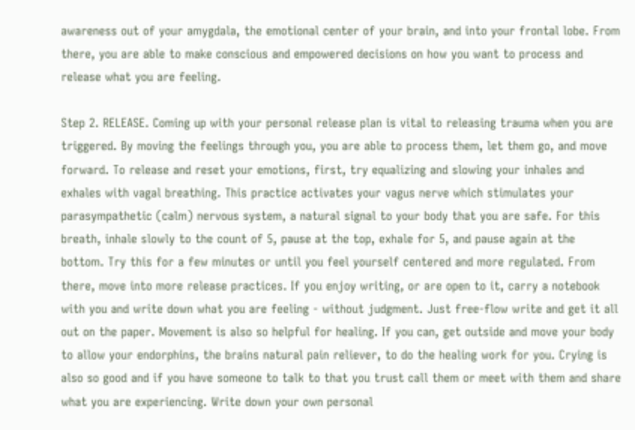awareness out of your amygdala, the emotional center of your brain, and into your frontal lobe. From there, you are able to make conscious and empowered decisions on how you want to process and release what you are feeling.

Step 2. RELEASE. Coming up with your personal release plan is vital to releasing trauma when you are triggered. By moving the feelings through you, you are able to process them, let them go, and move forward. To release and reset your emotions, first, try equalizing and slowing your inhales and exhales with vagal breathing. This practice activates your vagus nerve which stimulates your parasympathetic (calm) nervous system, a natural signal to your body that you are safe. For this breath, inhale slowly to the count of 5, pause at the top, exhale for 5, and pause again at the bottom. Try this for a few minutes or until you feel yourself centered and more regulated. From there, move into more release practices. If you enjoy writing, or are open to it, carry a notebook with you and write down what you are feeling - without judgment. Just free-flow write and get it all out on the paper. Movement is also so helpful for healing. If you can, get outside and move your body to allow your endorphins, the brains natural pain reliever, to do the healing work for you. Crying is also so good and if you have someone to talk to that you trust call them or meet with them and share what you are experiencing. Write down your own personal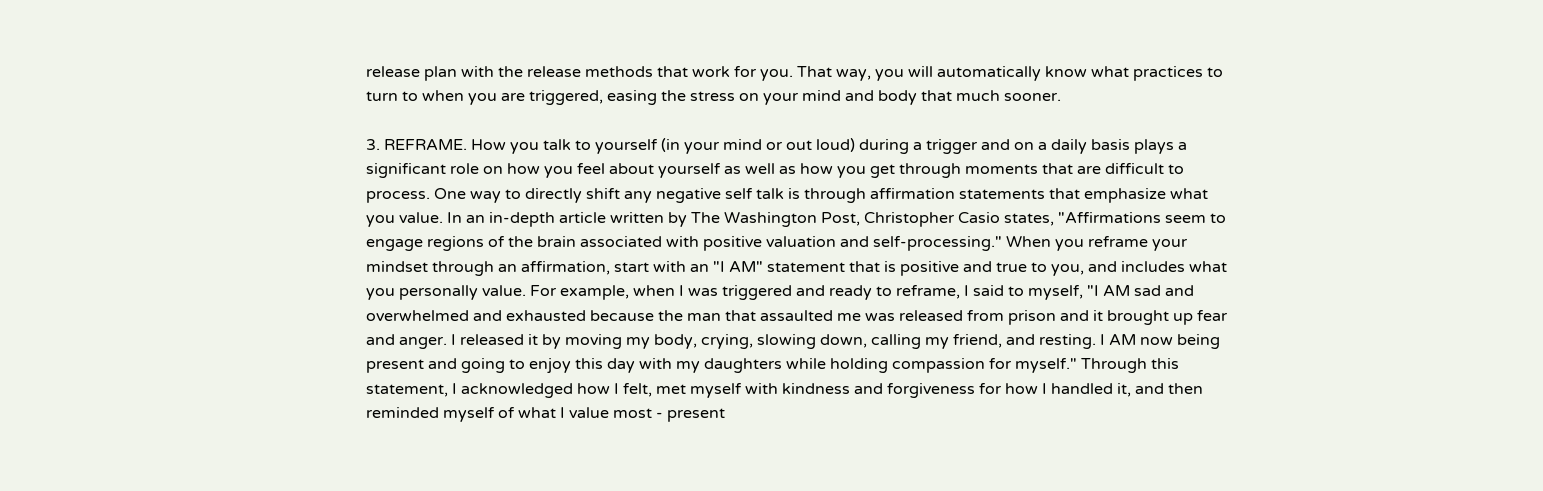release plan with the release methods that work for you. That way, you will automatically know what practices to turn to when you are triggered, easing the stress on your mind and body that much sooner.

3. REFRAME. How you talk to yourself (in your mind or out loud) during a trigger and on a daily basis plays a significant role on how you feel about yourself as well as how you get through moments that are difficult to process. One way to directly shift any negative self talk is through affirmation statements that emphasize what you value. In an in-depth article written by The Washington Post, Christopher Casio states, "Affirmations seem to engage regions of the brain associated with positive valuation and self-processing." When you reframe your mindset through an affirmation, start with an "I AM" statement that is positive and true to you, and includes what you personally value. For example, when I was triggered and ready to reframe, I said to myself, "I AM sad and overwhelmed and exhausted because the man that assaulted me was released from prison and it brought up fear and anger. I released it by moving my body, crying, slowing down, calling my friend, and resting. I AM now being present and going to enjoy this day with my daughters while holding compassion for myself." Through this statement, I acknowledged how I felt, met myself with kindness and forgiveness for how I handled it, and then reminded myself of what I value most - present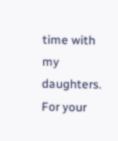time with my daughters. For your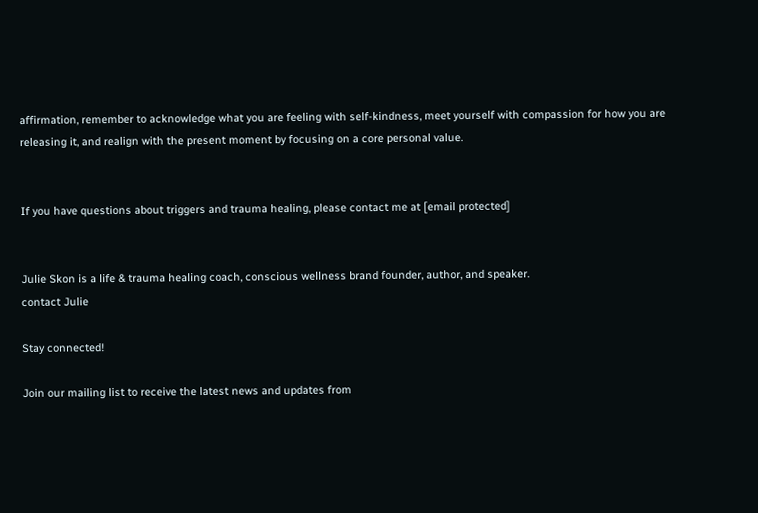affirmation, remember to acknowledge what you are feeling with self-kindness, meet yourself with compassion for how you are releasing it, and realign with the present moment by focusing on a core personal value.


If you have questions about triggers and trauma healing, please contact me at [email protected]


Julie Skon is a life & trauma healing coach, conscious wellness brand founder, author, and speaker.
contact Julie

Stay connected!

Join our mailing list to receive the latest news and updates from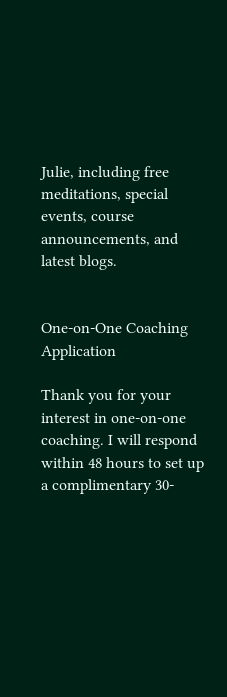Julie, including free meditations, special events, course announcements, and latest blogs.


One-on-One Coaching Application

Thank you for your interest in one-on-one coaching. I will respond within 48 hours to set up a complimentary 30-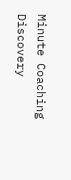Minute Coaching Discovery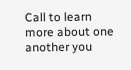Call to learn more about one another you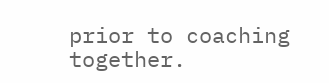prior to coaching together.